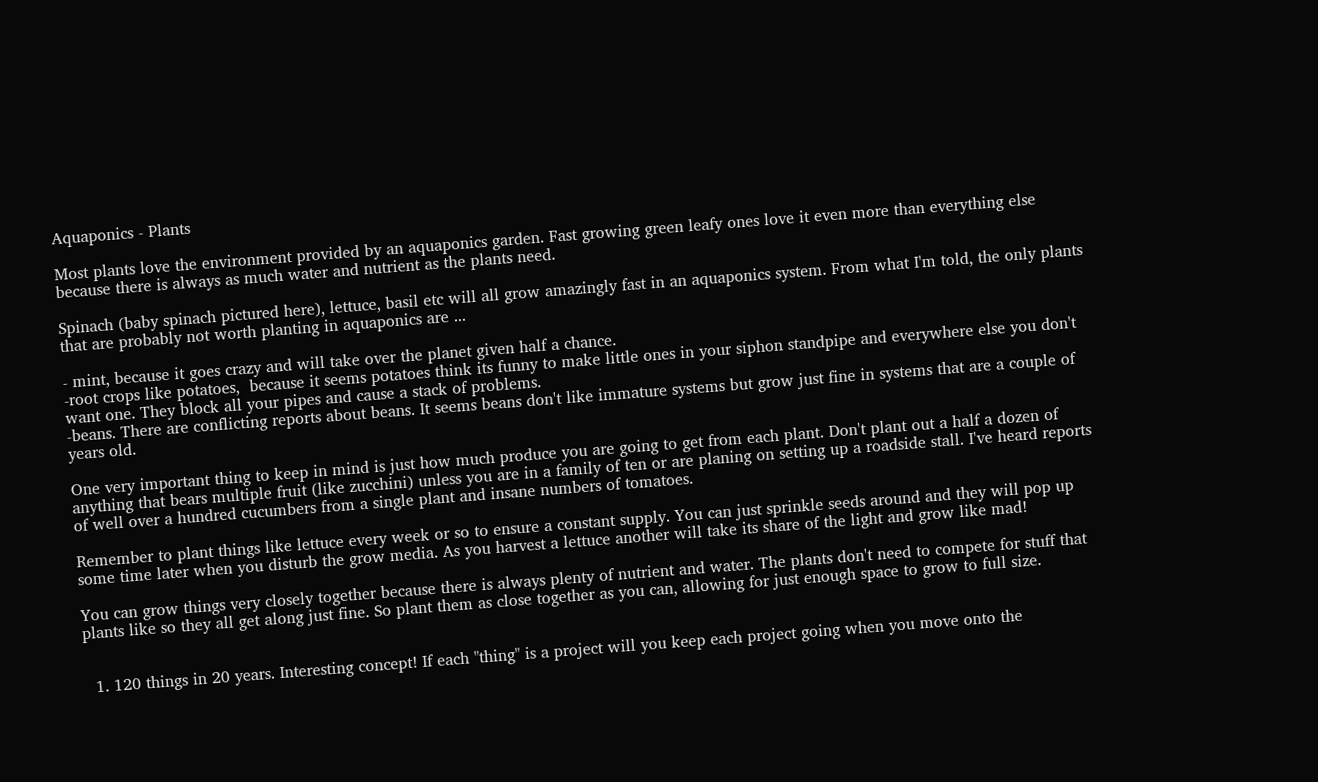Aquaponics - Plants

Most plants love the environment provided by an aquaponics garden. Fast growing green leafy ones love it even more than everything else because there is always as much water and nutrient as the plants need.

Spinach (baby spinach pictured here), lettuce, basil etc will all grow amazingly fast in an aquaponics system. From what I'm told, the only plants that are probably not worth planting in aquaponics are ...

- mint, because it goes crazy and will take over the planet given half a chance.
-root crops like potatoes,  because it seems potatoes think its funny to make little ones in your siphon standpipe and everywhere else you don't want one. They block all your pipes and cause a stack of problems.
-beans. There are conflicting reports about beans. It seems beans don't like immature systems but grow just fine in systems that are a couple of years old.

One very important thing to keep in mind is just how much produce you are going to get from each plant. Don't plant out a half a dozen of anything that bears multiple fruit (like zucchini) unless you are in a family of ten or are planing on setting up a roadside stall. I've heard reports of well over a hundred cucumbers from a single plant and insane numbers of tomatoes.

Remember to plant things like lettuce every week or so to ensure a constant supply. You can just sprinkle seeds around and they will pop up some time later when you disturb the grow media. As you harvest a lettuce another will take its share of the light and grow like mad!

You can grow things very closely together because there is always plenty of nutrient and water. The plants don't need to compete for stuff that plants like so they all get along just fine. So plant them as close together as you can, allowing for just enough space to grow to full size.


  1. 120 things in 20 years. Interesting concept! If each "thing" is a project will you keep each project going when you move onto the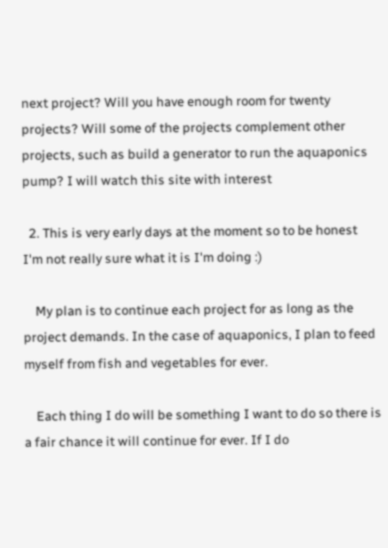next project? Will you have enough room for twenty projects? Will some of the projects complement other projects, such as build a generator to run the aquaponics pump? I will watch this site with interest

  2. This is very early days at the moment so to be honest I'm not really sure what it is I'm doing :)

    My plan is to continue each project for as long as the project demands. In the case of aquaponics, I plan to feed myself from fish and vegetables for ever.

    Each thing I do will be something I want to do so there is a fair chance it will continue for ever. If I do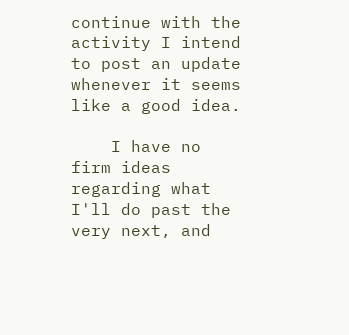continue with the activity I intend to post an update whenever it seems like a good idea.

    I have no firm ideas regarding what I'll do past the very next, and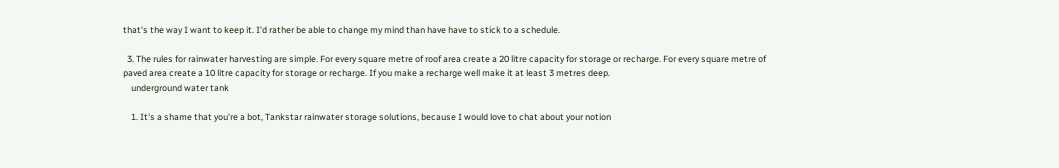that's the way I want to keep it. I'd rather be able to change my mind than have have to stick to a schedule.

  3. The rules for rainwater harvesting are simple. For every square metre of roof area create a 20 litre capacity for storage or recharge. For every square metre of paved area create a 10 litre capacity for storage or recharge. If you make a recharge well make it at least 3 metres deep.
    underground water tank

    1. It's a shame that you're a bot, Tankstar rainwater storage solutions, because I would love to chat about your notion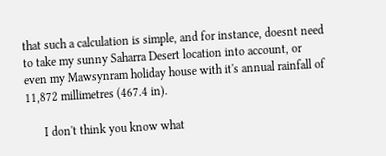that such a calculation is simple, and for instance, doesnt need to take my sunny Saharra Desert location into account, or even my Mawsynram holiday house with it's annual rainfall of 11,872 millimetres (467.4 in).

      I don't think you know what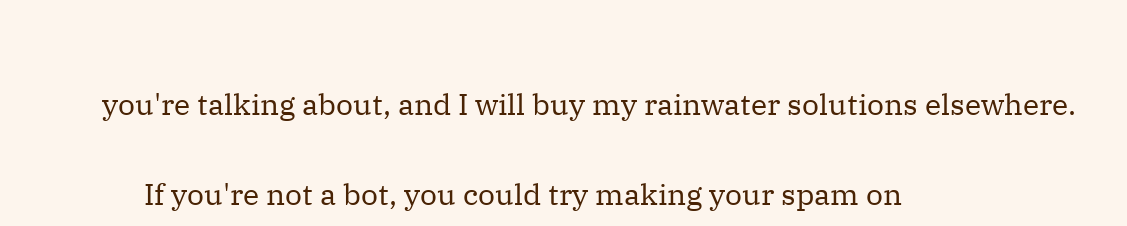you're talking about, and I will buy my rainwater solutions elsewhere.

      If you're not a bot, you could try making your spam on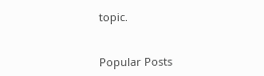topic.


Popular Posts